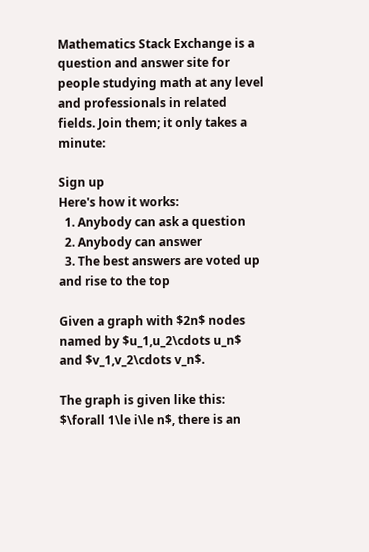Mathematics Stack Exchange is a question and answer site for people studying math at any level and professionals in related fields. Join them; it only takes a minute:

Sign up
Here's how it works:
  1. Anybody can ask a question
  2. Anybody can answer
  3. The best answers are voted up and rise to the top

Given a graph with $2n$ nodes named by $u_1,u_2\cdots u_n$ and $v_1,v_2\cdots v_n$.

The graph is given like this: $\forall 1\le i\le n$, there is an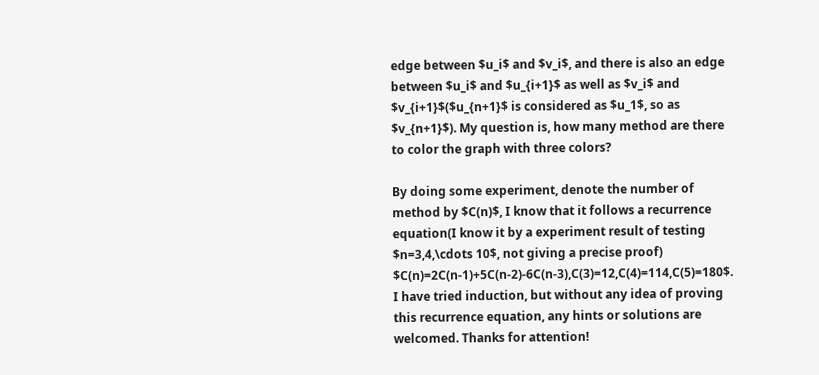edge between $u_i$ and $v_i$, and there is also an edge between $u_i$ and $u_{i+1}$ as well as $v_i$ and $v_{i+1}$($u_{n+1}$ is considered as $u_1$, so as $v_{n+1}$). My question is, how many method are there to color the graph with three colors?

By doing some experiment, denote the number of method by $C(n)$, I know that it follows a recurrence equation(I know it by a experiment result of testing $n=3,4,\cdots 10$, not giving a precise proof) $C(n)=2C(n-1)+5C(n-2)-6C(n-3),C(3)=12,C(4)=114,C(5)=180$. I have tried induction, but without any idea of proving this recurrence equation, any hints or solutions are welcomed. Thanks for attention!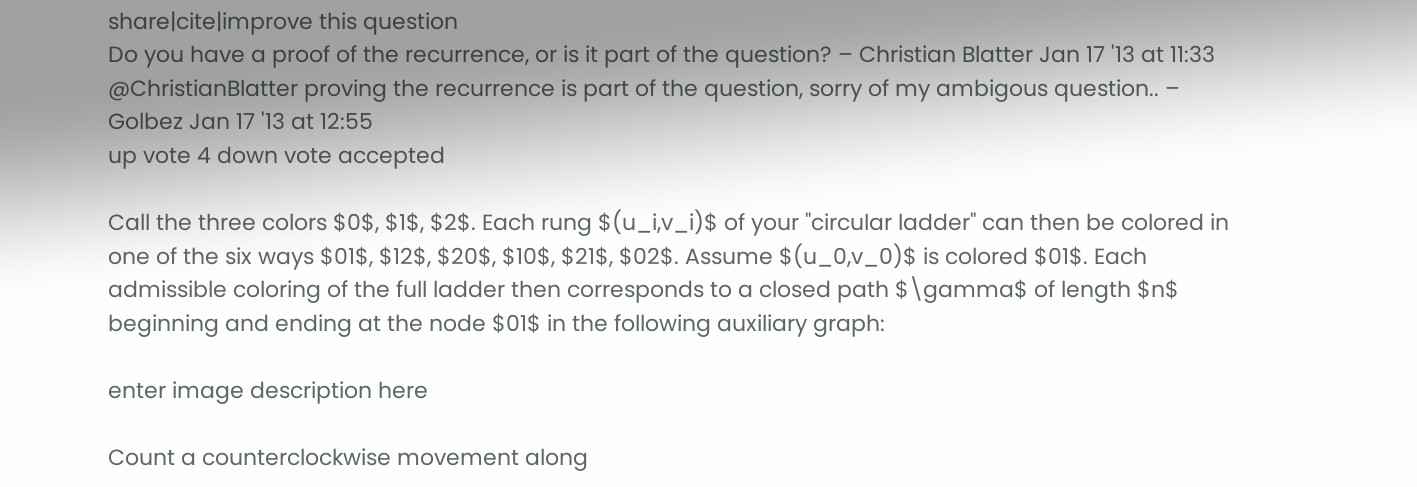share|cite|improve this question
Do you have a proof of the recurrence, or is it part of the question? – Christian Blatter Jan 17 '13 at 11:33
@ChristianBlatter proving the recurrence is part of the question, sorry of my ambigous question.. – Golbez Jan 17 '13 at 12:55
up vote 4 down vote accepted

Call the three colors $0$, $1$, $2$. Each rung $(u_i,v_i)$ of your "circular ladder" can then be colored in one of the six ways $01$, $12$, $20$, $10$, $21$, $02$. Assume $(u_0,v_0)$ is colored $01$. Each admissible coloring of the full ladder then corresponds to a closed path $\gamma$ of length $n$ beginning and ending at the node $01$ in the following auxiliary graph:

enter image description here

Count a counterclockwise movement along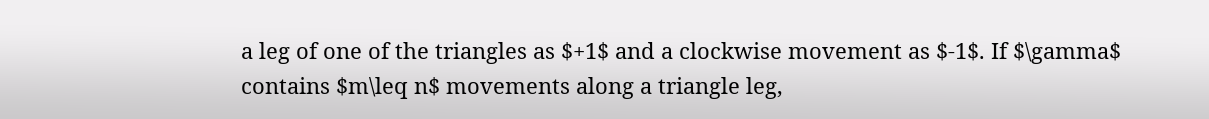a leg of one of the triangles as $+1$ and a clockwise movement as $-1$. If $\gamma$ contains $m\leq n$ movements along a triangle leg,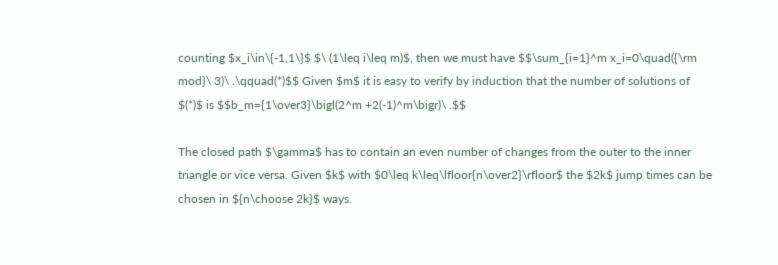counting $x_i\in\{-1,1\}$ $\ (1\leq i\leq m)$, then we must have $$\sum_{i=1}^m x_i=0\quad({\rm mod}\ 3)\ .\qquad(*)$$ Given $m$ it is easy to verify by induction that the number of solutions of $(*)$ is $$b_m={1\over3}\bigl(2^m +2(-1)^m\bigr)\ .$$

The closed path $\gamma$ has to contain an even number of changes from the outer to the inner triangle or vice versa. Given $k$ with $0\leq k\leq\lfloor{n\over2}\rfloor$ the $2k$ jump times can be chosen in ${n\choose 2k}$ ways.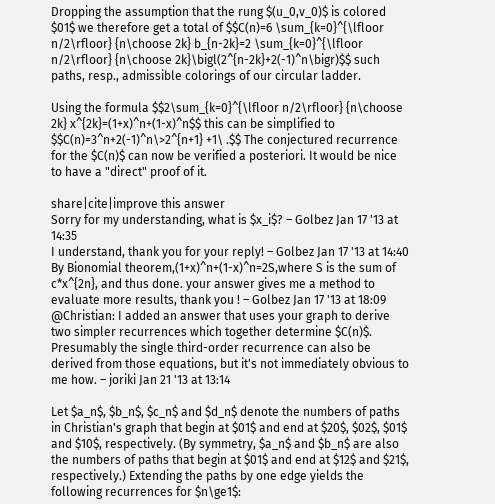Dropping the assumption that the rung $(u_0,v_0)$ is colored $01$ we therefore get a total of $$C(n)=6 \sum_{k=0}^{\lfloor n/2\rfloor} {n\choose 2k} b_{n-2k}=2 \sum_{k=0}^{\lfloor n/2\rfloor} {n\choose 2k}\bigl(2^{n-2k}+2(-1)^n\bigr)$$ such paths, resp., admissible colorings of our circular ladder.

Using the formula $$2\sum_{k=0}^{\lfloor n/2\rfloor} {n\choose 2k} x^{2k}=(1+x)^n+(1-x)^n$$ this can be simplified to $$C(n)=3^n+2(-1)^n\>2^{n+1} +1\ .$$ The conjectured recurrence for the $C(n)$ can now be verified a posteriori. It would be nice to have a "direct" proof of it.

share|cite|improve this answer
Sorry for my understanding, what is $x_i$? – Golbez Jan 17 '13 at 14:35
I understand, thank you for your reply! – Golbez Jan 17 '13 at 14:40
By Bionomial theorem,(1+x)^n+(1-x)^n=2S,where S is the sum of c*x^{2n}, and thus done. your answer gives me a method to evaluate more results, thank you ! – Golbez Jan 17 '13 at 18:09
@Christian: I added an answer that uses your graph to derive two simpler recurrences which together determine $C(n)$. Presumably the single third-order recurrence can also be derived from those equations, but it's not immediately obvious to me how. – joriki Jan 21 '13 at 13:14

Let $a_n$, $b_n$, $c_n$ and $d_n$ denote the numbers of paths in Christian's graph that begin at $01$ and end at $20$, $02$, $01$ and $10$, respectively. (By symmetry, $a_n$ and $b_n$ are also the numbers of paths that begin at $01$ and end at $12$ and $21$, respectively.) Extending the paths by one edge yields the following recurrences for $n\ge1$: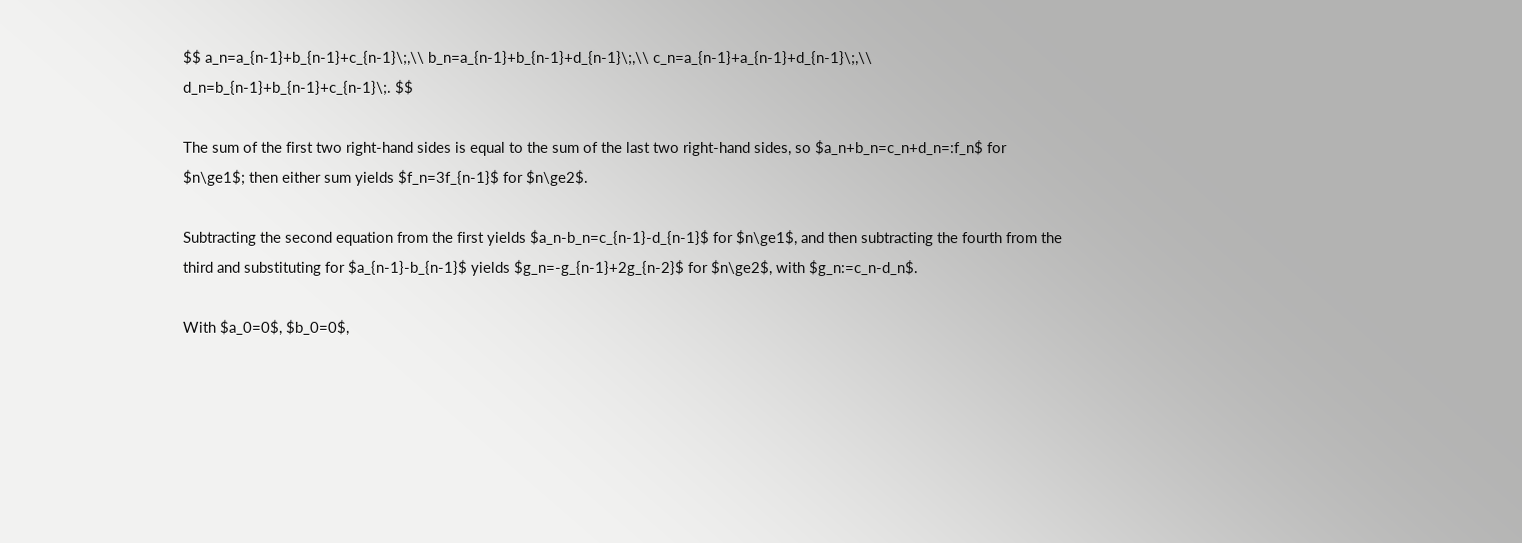$$ a_n=a_{n-1}+b_{n-1}+c_{n-1}\;,\\ b_n=a_{n-1}+b_{n-1}+d_{n-1}\;,\\ c_n=a_{n-1}+a_{n-1}+d_{n-1}\;,\\ d_n=b_{n-1}+b_{n-1}+c_{n-1}\;. $$

The sum of the first two right-hand sides is equal to the sum of the last two right-hand sides, so $a_n+b_n=c_n+d_n=:f_n$ for $n\ge1$; then either sum yields $f_n=3f_{n-1}$ for $n\ge2$.

Subtracting the second equation from the first yields $a_n-b_n=c_{n-1}-d_{n-1}$ for $n\ge1$, and then subtracting the fourth from the third and substituting for $a_{n-1}-b_{n-1}$ yields $g_n=-g_{n-1}+2g_{n-2}$ for $n\ge2$, with $g_n:=c_n-d_n$.

With $a_0=0$, $b_0=0$,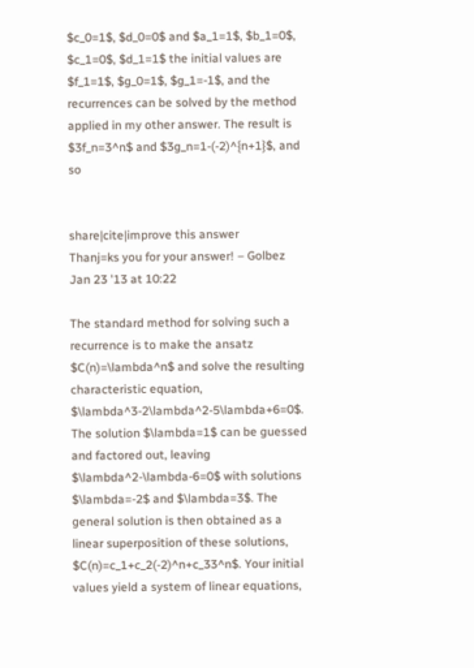$c_0=1$, $d_0=0$ and $a_1=1$, $b_1=0$, $c_1=0$, $d_1=1$ the initial values are $f_1=1$, $g_0=1$, $g_1=-1$, and the recurrences can be solved by the method applied in my other answer. The result is $3f_n=3^n$ and $3g_n=1-(-2)^{n+1}$, and so


share|cite|improve this answer
Thanj=ks you for your answer! – Golbez Jan 23 '13 at 10:22

The standard method for solving such a recurrence is to make the ansatz $C(n)=\lambda^n$ and solve the resulting characteristic equation, $\lambda^3-2\lambda^2-5\lambda+6=0$. The solution $\lambda=1$ can be guessed and factored out, leaving $\lambda^2-\lambda-6=0$ with solutions $\lambda=-2$ and $\lambda=3$. The general solution is then obtained as a linear superposition of these solutions, $C(n)=c_1+c_2(-2)^n+c_33^n$. Your initial values yield a system of linear equations,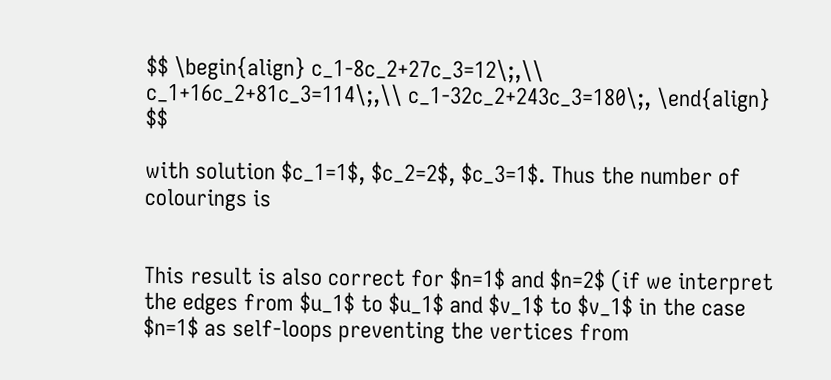$$ \begin{align} c_1-8c_2+27c_3=12\;,\\ c_1+16c_2+81c_3=114\;,\\ c_1-32c_2+243c_3=180\;, \end{align} $$

with solution $c_1=1$, $c_2=2$, $c_3=1$. Thus the number of colourings is


This result is also correct for $n=1$ and $n=2$ (if we interpret the edges from $u_1$ to $u_1$ and $v_1$ to $v_1$ in the case $n=1$ as self-loops preventing the vertices from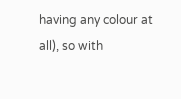having any colour at all), so with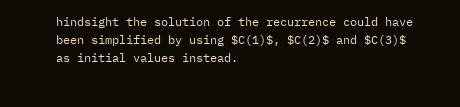hindsight the solution of the recurrence could have been simplified by using $C(1)$, $C(2)$ and $C(3)$ as initial values instead.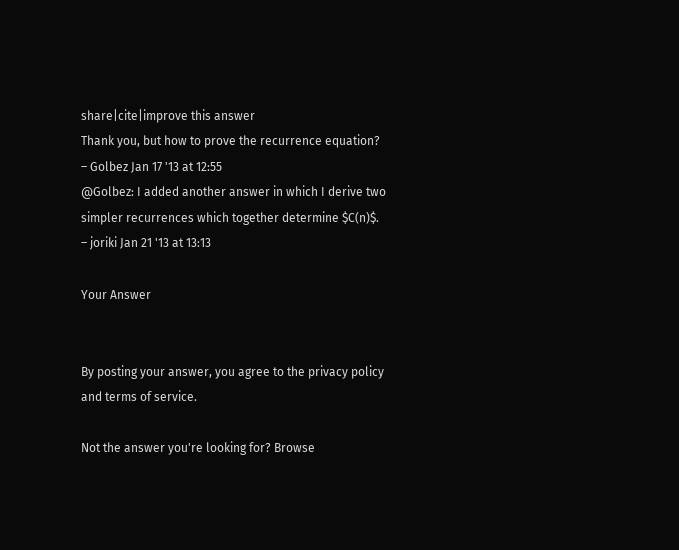share|cite|improve this answer
Thank you, but how to prove the recurrence equation? – Golbez Jan 17 '13 at 12:55
@Golbez: I added another answer in which I derive two simpler recurrences which together determine $C(n)$. – joriki Jan 21 '13 at 13:13

Your Answer


By posting your answer, you agree to the privacy policy and terms of service.

Not the answer you're looking for? Browse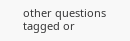other questions tagged or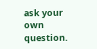ask your own question.